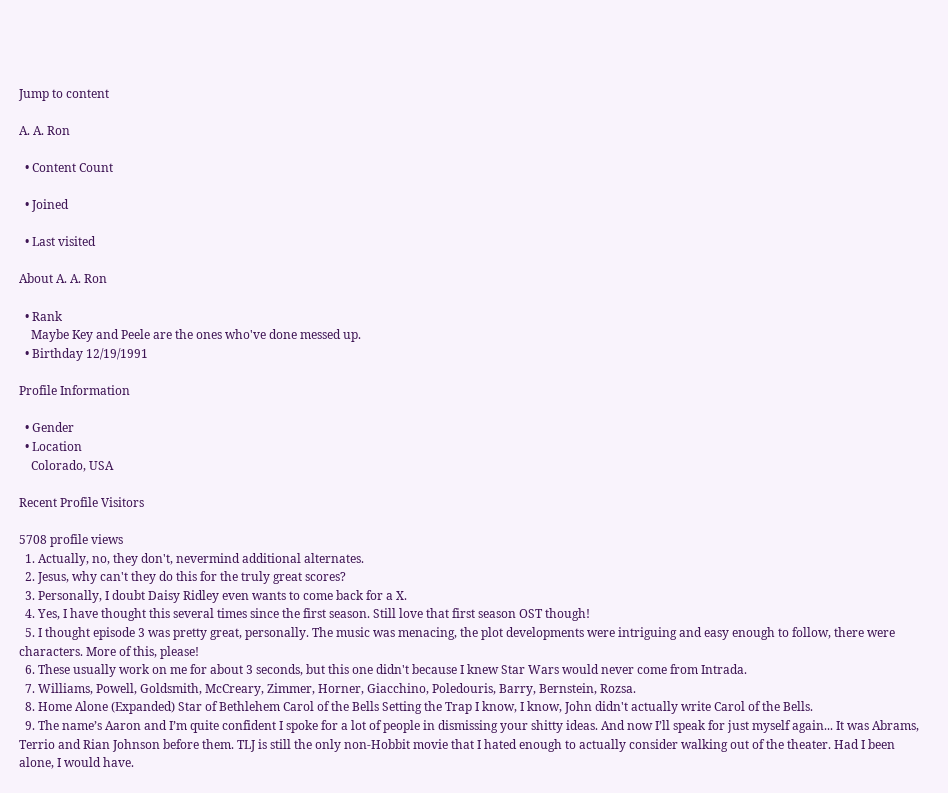Jump to content

A. A. Ron

  • Content Count

  • Joined

  • Last visited

About A. A. Ron

  • Rank
    Maybe Key and Peele are the ones who've done messed up.
  • Birthday 12/19/1991

Profile Information

  • Gender
  • Location
    Colorado, USA

Recent Profile Visitors

5708 profile views
  1. Actually, no, they don't, nevermind additional alternates.
  2. Jesus, why can't they do this for the truly great scores?
  3. Personally, I doubt Daisy Ridley even wants to come back for a X.
  4. Yes, I have thought this several times since the first season. Still love that first season OST though!
  5. I thought episode 3 was pretty great, personally. The music was menacing, the plot developments were intriguing and easy enough to follow, there were characters. More of this, please!
  6. These usually work on me for about 3 seconds, but this one didn't because I knew Star Wars would never come from Intrada.
  7. Williams, Powell, Goldsmith, McCreary, Zimmer, Horner, Giacchino, Poledouris, Barry, Bernstein, Rozsa.
  8. Home Alone (Expanded) Star of Bethlehem Carol of the Bells Setting the Trap I know, I know, John didn't actually write Carol of the Bells.
  9. The name’s Aaron and I’m quite confident I spoke for a lot of people in dismissing your shitty ideas. And now I’ll speak for just myself again... It was Abrams, Terrio and Rian Johnson before them. TLJ is still the only non-Hobbit movie that I hated enough to actually consider walking out of the theater. Had I been alone, I would have.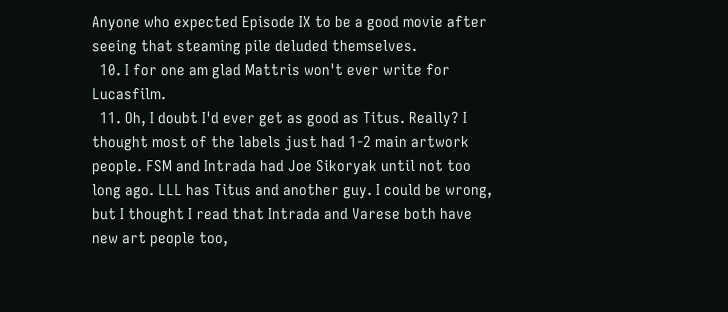Anyone who expected Episode IX to be a good movie after seeing that steaming pile deluded themselves.
  10. I for one am glad Mattris won't ever write for Lucasfilm.
  11. Oh, I doubt I'd ever get as good as Titus. Really? I thought most of the labels just had 1-2 main artwork people. FSM and Intrada had Joe Sikoryak until not too long ago. LLL has Titus and another guy. I could be wrong, but I thought I read that Intrada and Varese both have new art people too,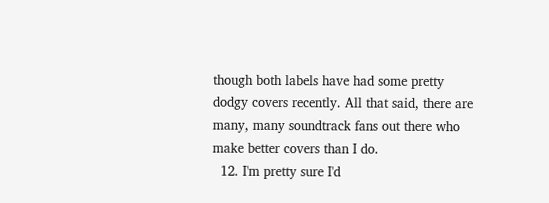though both labels have had some pretty dodgy covers recently. All that said, there are many, many soundtrack fans out there who make better covers than I do.
  12. I'm pretty sure I'd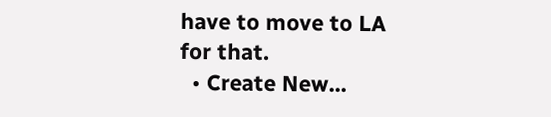have to move to LA for that.
  • Create New...